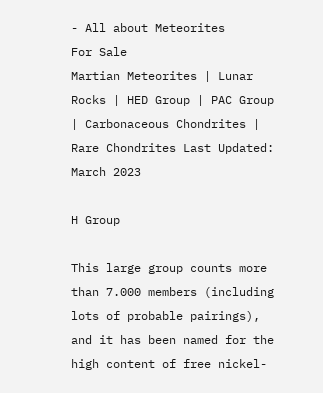- All about Meteorites
For Sale
Martian Meteorites | Lunar Rocks | HED Group | PAC Group | Carbonaceous Chondrites | Rare Chondrites Last Updated: March 2023

H Group

This large group counts more than 7.000 members (including lots of probable pairings), and it has been named for the high content of free nickel-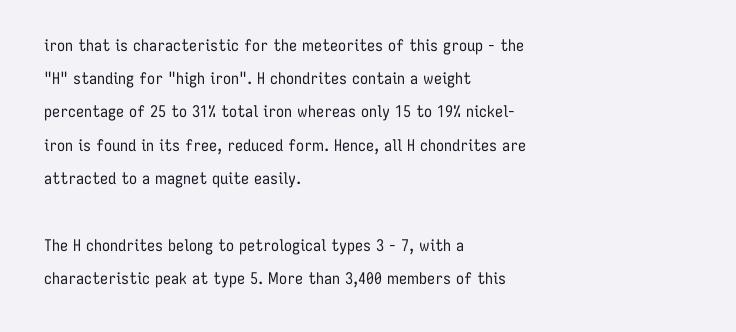iron that is characteristic for the meteorites of this group - the "H" standing for "high iron". H chondrites contain a weight percentage of 25 to 31% total iron whereas only 15 to 19% nickel-iron is found in its free, reduced form. Hence, all H chondrites are attracted to a magnet quite easily.

The H chondrites belong to petrological types 3 - 7, with a characteristic peak at type 5. More than 3,400 members of this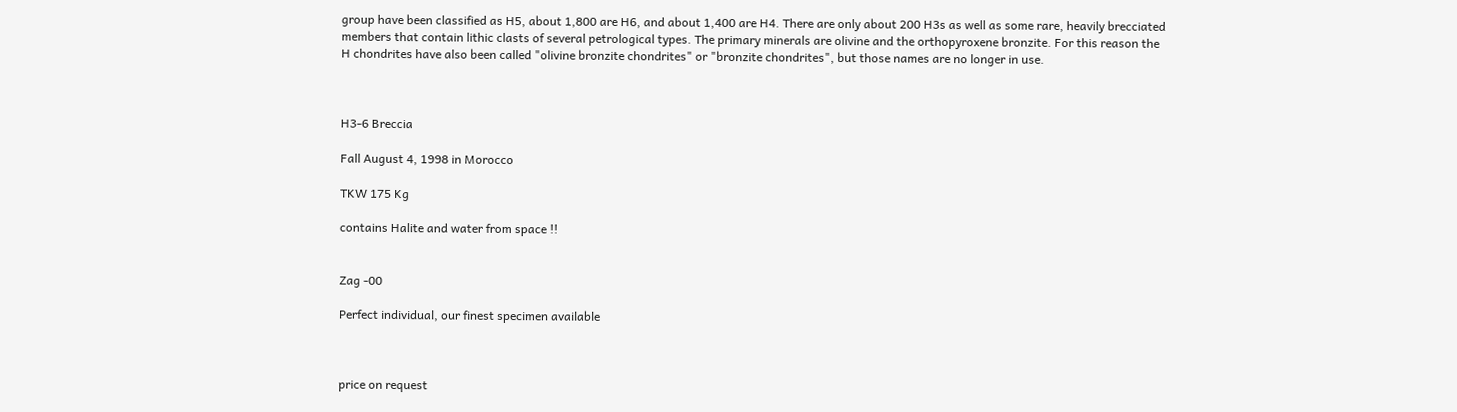group have been classified as H5, about 1,800 are H6, and about 1,400 are H4. There are only about 200 H3s as well as some rare, heavily brecciated members that contain lithic clasts of several petrological types. The primary minerals are olivine and the orthopyroxene bronzite. For this reason the H chondrites have also been called "olivine bronzite chondrites" or "bronzite chondrites", but those names are no longer in use.



H3-6 Breccia

Fall August 4, 1998 in Morocco

TKW 175 Kg

contains Halite and water from space !!


Zag -00

Perfect individual, our finest specimen available



price on request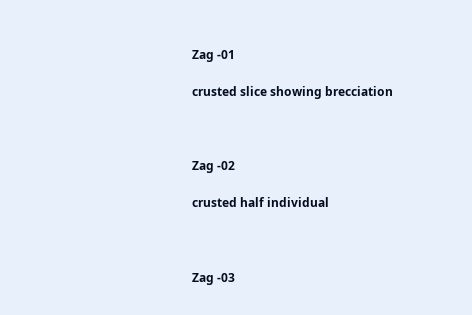Zag -01

crusted slice showing brecciation



Zag -02

crusted half individual



Zag -03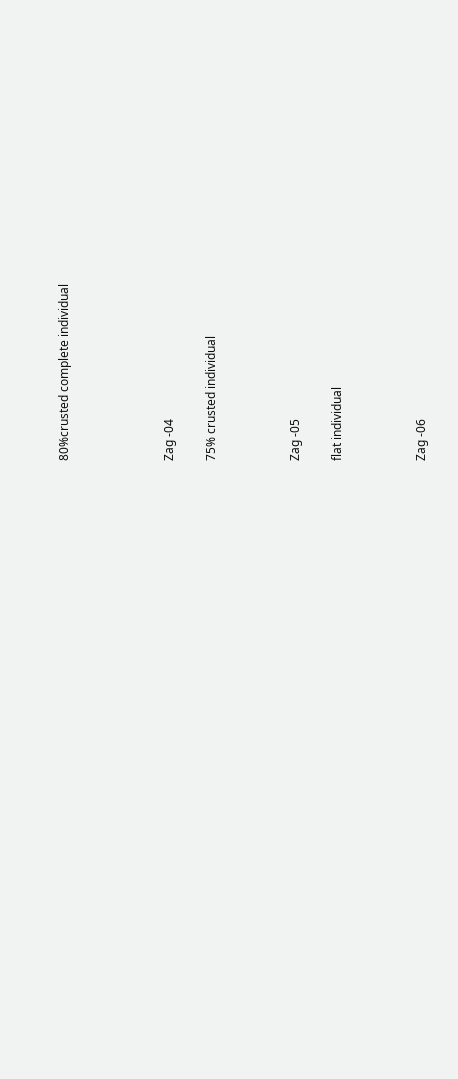80%crusted complete individual




Zag -04

75% crusted individual



Zag -05

flat individual



Zag -06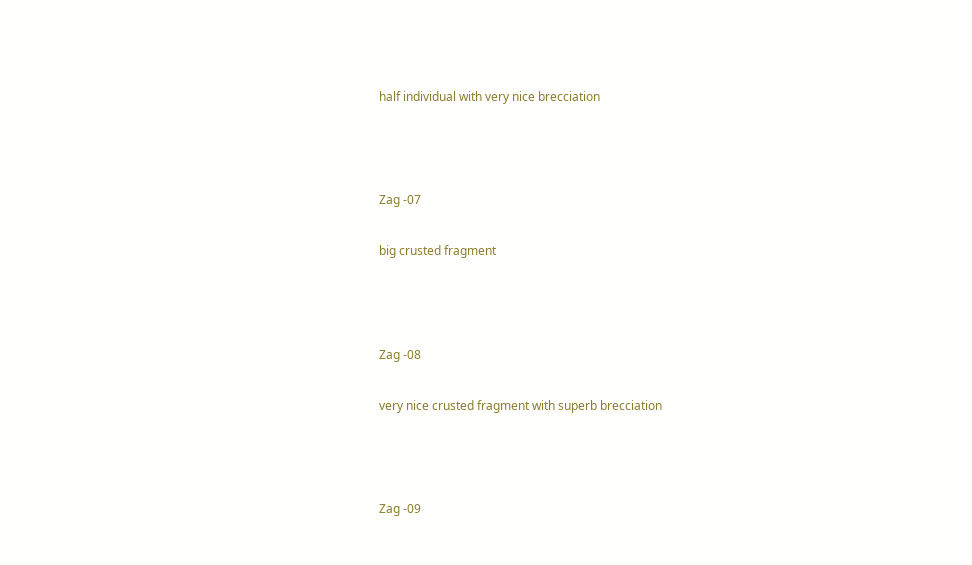half individual with very nice brecciation



Zag -07

big crusted fragment



Zag -08

very nice crusted fragment with superb brecciation



Zag -09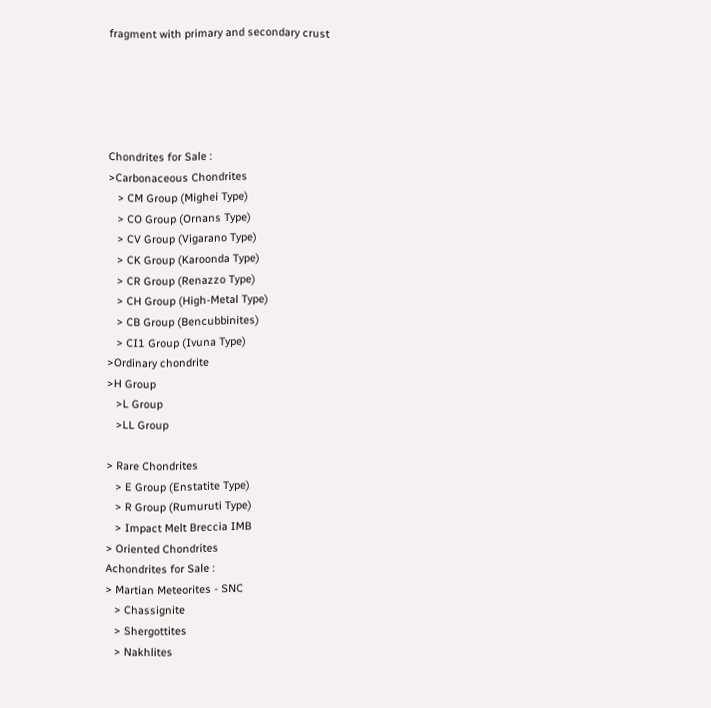fragment with primary and secondary crust





Chondrites for Sale :
>Carbonaceous Chondrites
   > CM Group (Mighei Type)
   > CO Group (Ornans Type)
   > CV Group (Vigarano Type)
   > CK Group (Karoonda Type)
   > CR Group (Renazzo Type)
   > CH Group (High-Metal Type)
   > CB Group (Bencubbinites)
   > CI1 Group (Ivuna Type)
>Ordinary chondrite
>H Group
   >L Group
   >LL Group

> Rare Chondrites
   > E Group (Enstatite Type)
   > R Group (Rumuruti Type)
   > Impact Melt Breccia IMB
> Oriented Chondrites
Achondrites for Sale :
> Martian Meteorites - SNC
   > Chassignite
   > Shergottites
   > Nakhlites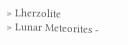> Lherzolite
> Lunar Meteorites -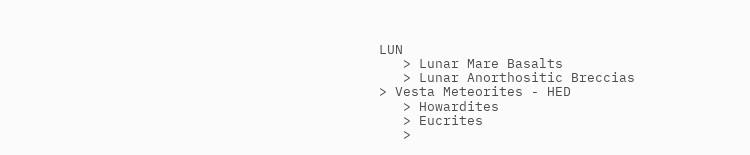LUN
   > Lunar Mare Basalts
   > Lunar Anorthositic Breccias
> Vesta Meteorites - HED
   > Howardites
   > Eucrites
   >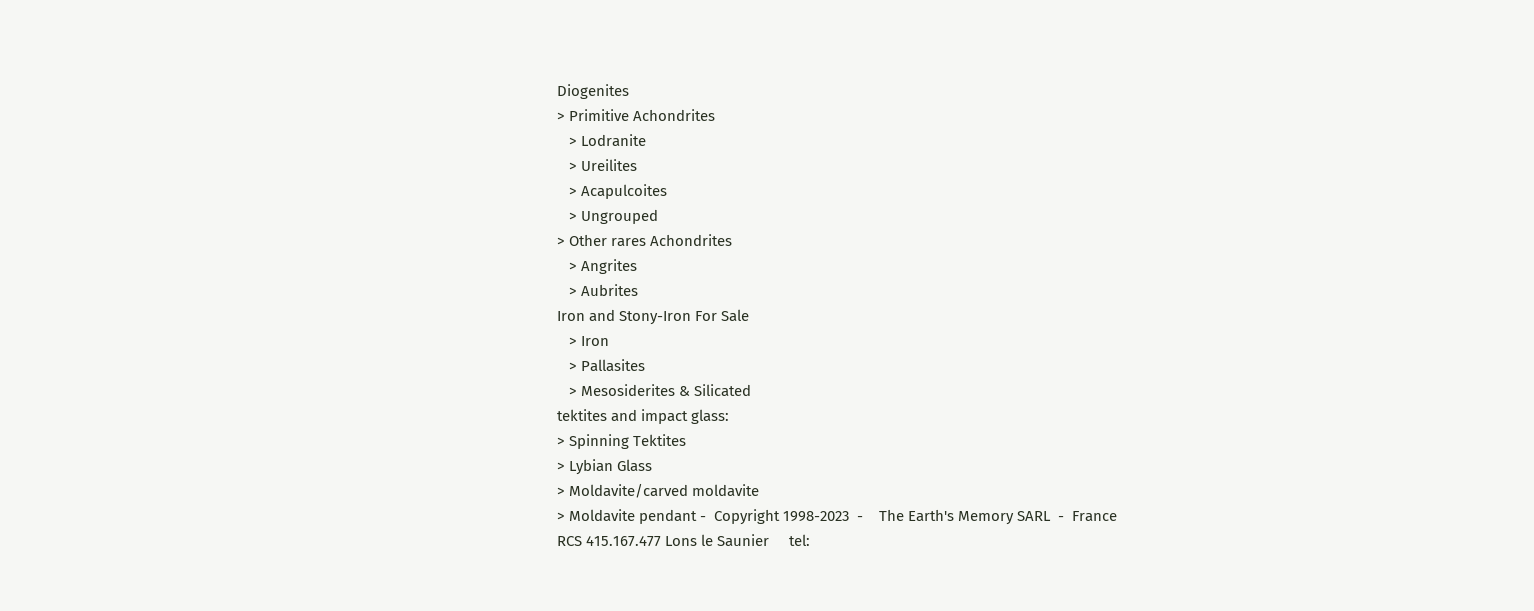Diogenites
> Primitive Achondrites
   > Lodranite
   > Ureilites
   > Acapulcoites
   > Ungrouped
> Other rares Achondrites
   > Angrites
   > Aubrites
Iron and Stony-Iron For Sale
   > Iron
   > Pallasites
   > Mesosiderites & Silicated
tektites and impact glass:
> Spinning Tektites
> Lybian Glass
> Moldavite/carved moldavite
> Moldavite pendant -  Copyright 1998-2023  -    The Earth's Memory SARL  -  France
RCS 415.167.477 Lons le Saunier     tel: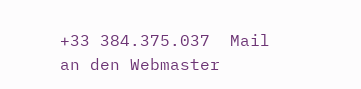+33 384.375.037  Mail an den Webmaster